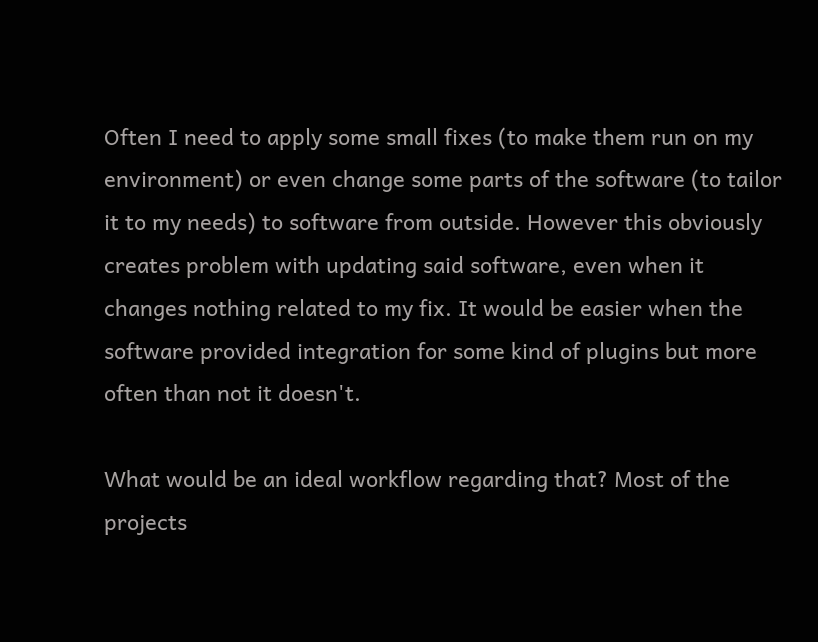Often I need to apply some small fixes (to make them run on my environment) or even change some parts of the software (to tailor it to my needs) to software from outside. However this obviously creates problem with updating said software, even when it changes nothing related to my fix. It would be easier when the software provided integration for some kind of plugins but more often than not it doesn't.

What would be an ideal workflow regarding that? Most of the projects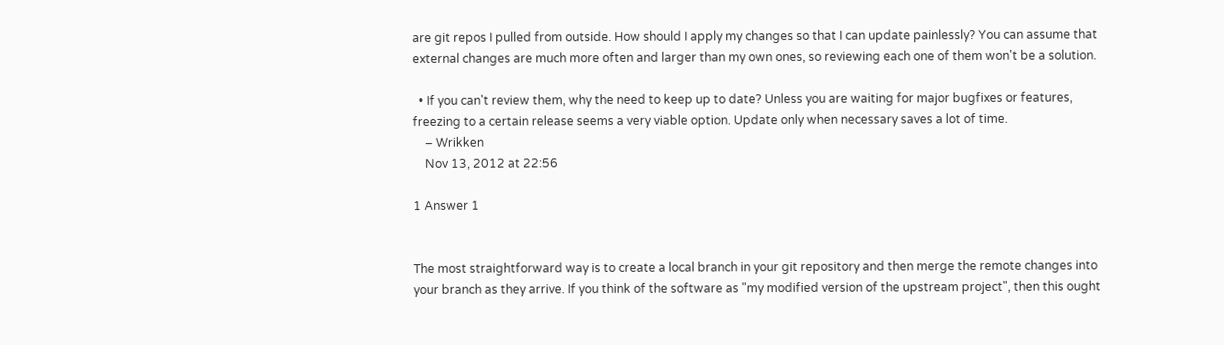are git repos I pulled from outside. How should I apply my changes so that I can update painlessly? You can assume that external changes are much more often and larger than my own ones, so reviewing each one of them won't be a solution.

  • If you can't review them, why the need to keep up to date? Unless you are waiting for major bugfixes or features, freezing to a certain release seems a very viable option. Update only when necessary saves a lot of time.
    – Wrikken
    Nov 13, 2012 at 22:56

1 Answer 1


The most straightforward way is to create a local branch in your git repository and then merge the remote changes into your branch as they arrive. If you think of the software as "my modified version of the upstream project", then this ought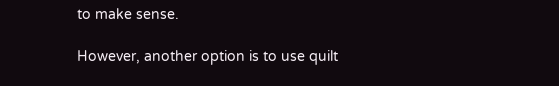to make sense.

However, another option is to use quilt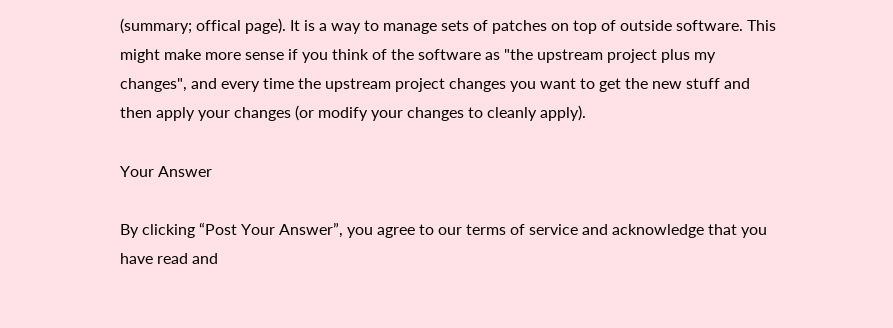(summary; offical page). It is a way to manage sets of patches on top of outside software. This might make more sense if you think of the software as "the upstream project plus my changes", and every time the upstream project changes you want to get the new stuff and then apply your changes (or modify your changes to cleanly apply).

Your Answer

By clicking “Post Your Answer”, you agree to our terms of service and acknowledge that you have read and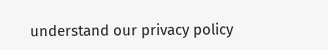understand our privacy policy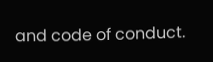and code of conduct.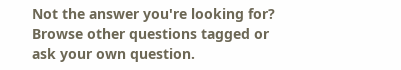Not the answer you're looking for? Browse other questions tagged or ask your own question.